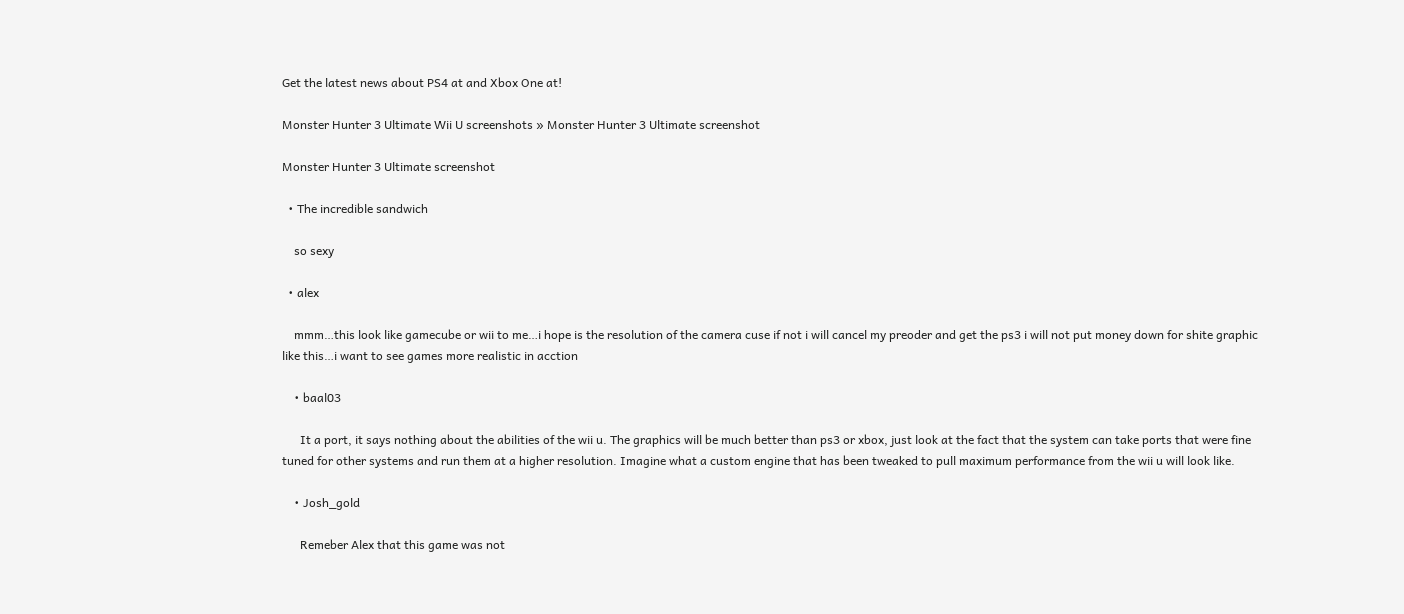Get the latest news about PS4 at and Xbox One at!

Monster Hunter 3 Ultimate Wii U screenshots » Monster Hunter 3 Ultimate screenshot

Monster Hunter 3 Ultimate screenshot

  • The incredible sandwich

    so sexy

  • alex

    mmm…this look like gamecube or wii to me…i hope is the resolution of the camera cuse if not i will cancel my preoder and get the ps3 i will not put money down for shite graphic like this…i want to see games more realistic in acction

    • baal03

      It a port, it says nothing about the abilities of the wii u. The graphics will be much better than ps3 or xbox, just look at the fact that the system can take ports that were fine tuned for other systems and run them at a higher resolution. Imagine what a custom engine that has been tweaked to pull maximum performance from the wii u will look like.

    • Josh_gold

      Remeber Alex that this game was not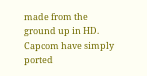made from the ground up in HD. Capcom have simply ported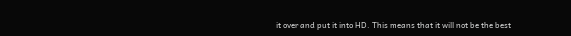it over and put it into HD. This means that it will not be the best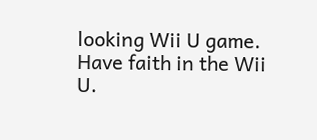looking Wii U game. Have faith in the Wii U.